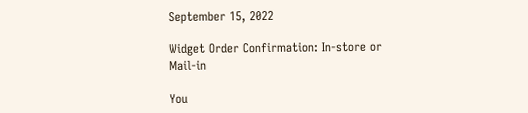September 15, 2022

Widget Order Confirmation: In-store or Mail-in

You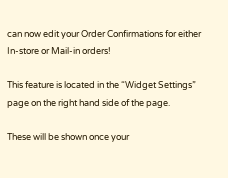can now edit your Order Confirmations for either In-store or Mail-in orders!

This feature is located in the “Widget Settings” page on the right hand side of the page.

These will be shown once your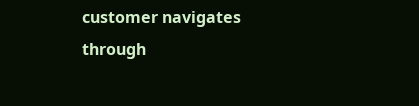customer navigates through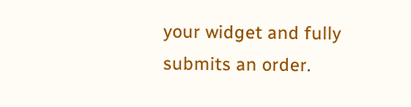your widget and fully submits an order.